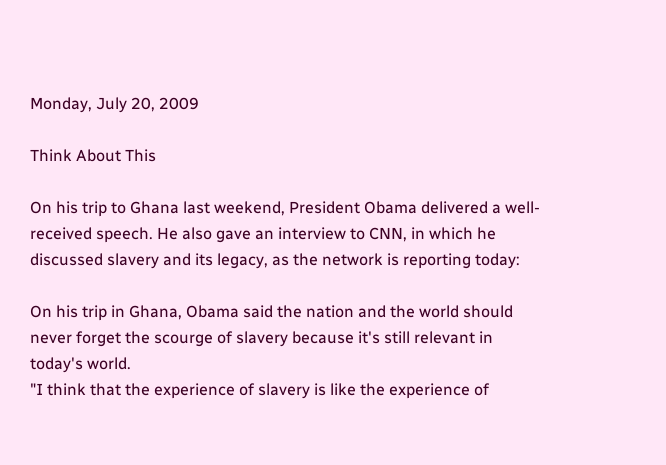Monday, July 20, 2009

Think About This

On his trip to Ghana last weekend, President Obama delivered a well-received speech. He also gave an interview to CNN, in which he discussed slavery and its legacy, as the network is reporting today:

On his trip in Ghana, Obama said the nation and the world should never forget the scourge of slavery because it's still relevant in today's world.
"I think that the experience of slavery is like the experience of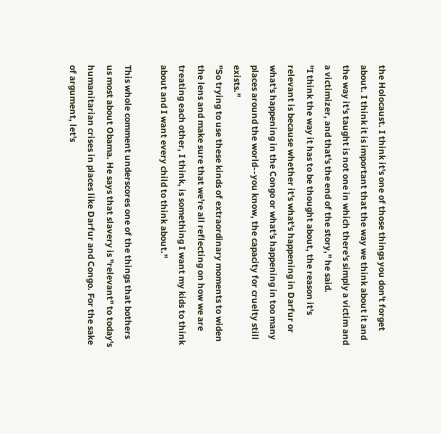the Holocaust. I think it's one of those things you don't forget about. I think it is important that the way we think about it and the way it's taught is not one in which there's simply a victim and a victimizer, and that's the end of the story," he said.
"I think the way it has to be thought about, the reason it's relevant is because whether it's what's happening in Darfur or what's happening in the Congo or what's happening in too many places around the world--you know, the capacity for cruelty still exists."
"So trying to use these kinds of extraordinary moments to widen the lens and make sure that we're all reflecting on how we are treating each other, I think, is something I want my kids to think about and I want every child to think about."

This whole comment underscores one of the things that bothers us most about Obama. He says that slavery is "relevant" to today's humanitarian crises in places like Darfur and Congo. For the sake of argument, let's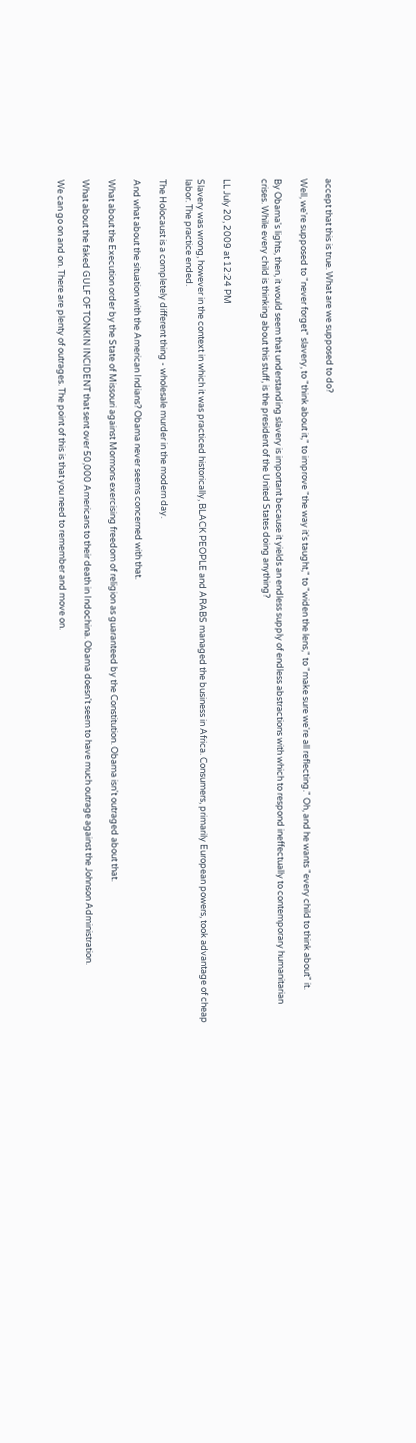accept that this is true. What are we supposed to do?

Well, we're supposed to "never forget" slavery, to "think about it," to improve "the way it's taught," to "widen the lens," to "make sure we're all reflecting." Oh, and he wants "every child to think about" it.

By Obama's lights, then, it would seem that understanding slavery is important because it yields an endless supply of endless abstractions with which to respond ineffectually to contemporary humanitarian crises. While every child is thinking about this stuff, is the president of the United States doing anything?


LL July 20, 2009 at 12:24 PM

Slavery was wrong, however in the context in which it was practiced historically, BLACK PEOPLE and ARABS managed the business in Africa. Consumers, primarily European powers, took advantage of cheap labor. The practice ended.

The Holocaust is a completely different thing - wholesale murder in the modern day.

And what about the situation with the American Indians? Obama never seems concerned with that.

What about the Execution order by the State of Missouri against Mormons exercising freedom of religion as guaranteed by the Constitution. Obama isn't outraged about that.

What about the faked GULF OF TONKIN INCIDENT that sent over 50,000 Americans to their death in Indochina. Obama doesn't seem to have much outrage against the Johnson Administration.

We can go on and on. There are plenty of outrages. The point of this is that you need to remember and move on.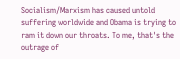Socialism/Marxism has caused untold suffering worldwide and Obama is trying to ram it down our throats. To me, that's the outrage of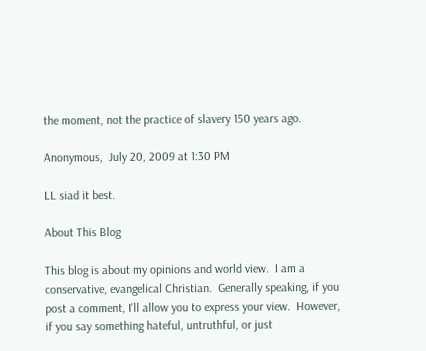the moment, not the practice of slavery 150 years ago.

Anonymous,  July 20, 2009 at 1:30 PM

LL siad it best.

About This Blog

This blog is about my opinions and world view.  I am a conservative, evangelical Christian.  Generally speaking, if you post a comment, I'll allow you to express your view.  However, if you say something hateful, untruthful, or just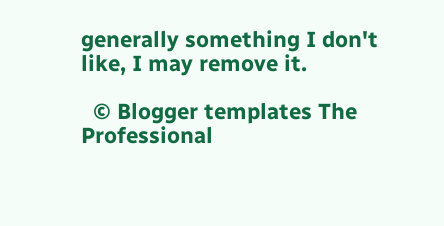generally something I don't like, I may remove it.

  © Blogger templates The Professional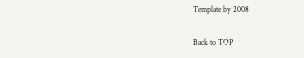Template by 2008

Back to TOP